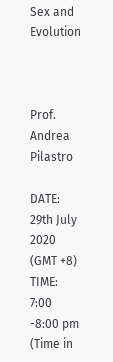Sex and Evolution



Prof. Andrea Pilastro

DATE: 29th July 2020 (GMT +8)
TIME: 7:00 -8:00 pm (Time in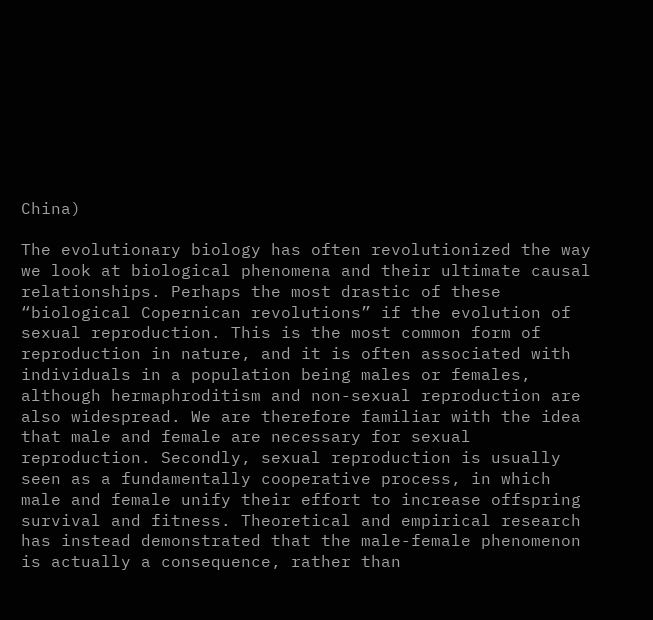China)

The evolutionary biology has often revolutionized the way we look at biological phenomena and their ultimate causal relationships. Perhaps the most drastic of these “biological Copernican revolutions” if the evolution of sexual reproduction. This is the most common form of reproduction in nature, and it is often associated with individuals in a population being males or females, although hermaphroditism and non-sexual reproduction are also widespread. We are therefore familiar with the idea that male and female are necessary for sexual reproduction. Secondly, sexual reproduction is usually seen as a fundamentally cooperative process, in which male and female unify their effort to increase offspring survival and fitness. Theoretical and empirical research has instead demonstrated that the male-female phenomenon is actually a consequence, rather than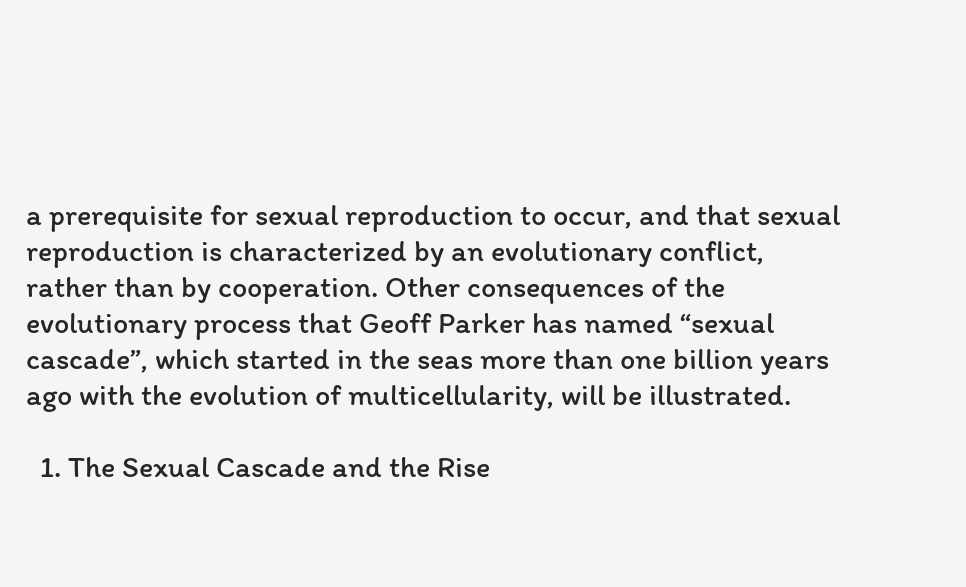a prerequisite for sexual reproduction to occur, and that sexual reproduction is characterized by an evolutionary conflict, rather than by cooperation. Other consequences of the evolutionary process that Geoff Parker has named “sexual cascade”, which started in the seas more than one billion years ago with the evolution of multicellularity, will be illustrated.

  1. The Sexual Cascade and the Rise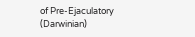of Pre-Ejaculatory (Darwinian)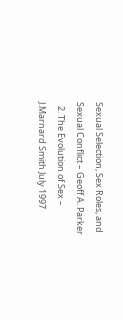Sexual Selection, Sex Roles, and Sexual Conflict – Geoff A. Parker
  2. The Evolution of Sex –  J.Marnard Smith July 1997